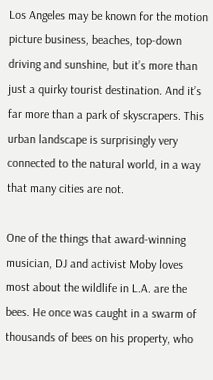Los Angeles may be known for the motion picture business, beaches, top-down driving and sunshine, but it’s more than just a quirky tourist destination. And it’s far more than a park of skyscrapers. This urban landscape is surprisingly very connected to the natural world, in a way that many cities are not.

One of the things that award-winning musician, DJ and activist Moby loves most about the wildlife in L.A. are the bees. He once was caught in a swarm of thousands of bees on his property, who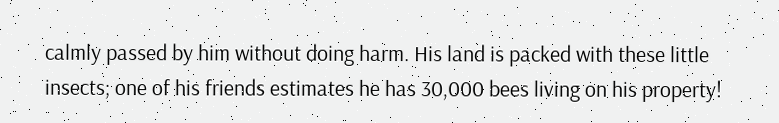calmly passed by him without doing harm. His land is packed with these little insects; one of his friends estimates he has 30,000 bees living on his property!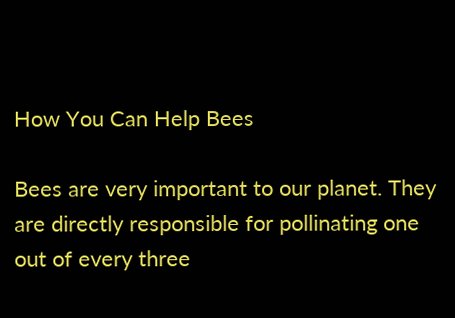How You Can Help Bees

Bees are very important to our planet. They are directly responsible for pollinating one out of every three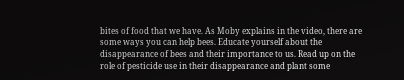bites of food that we have. As Moby explains in the video, there are some ways you can help bees. Educate yourself about the disappearance of bees and their importance to us. Read up on the role of pesticide use in their disappearance and plant some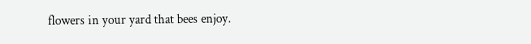flowers in your yard that bees enjoy.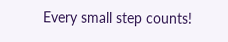Every small step counts!